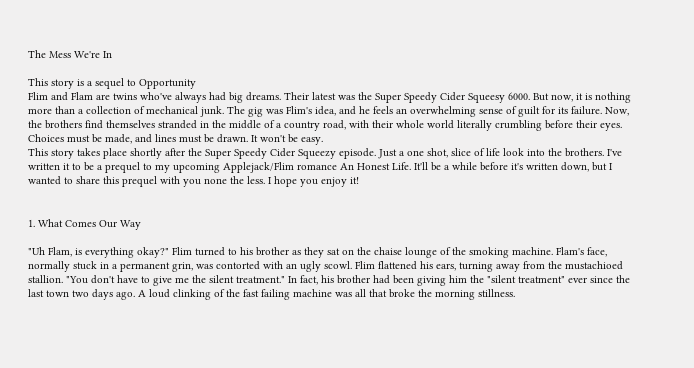The Mess We're In

This story is a sequel to Opportunity
Flim and Flam are twins who've always had big dreams. Their latest was the Super Speedy Cider Squeesy 6000. But now, it is nothing more than a collection of mechanical junk. The gig was Flim's idea, and he feels an overwhelming sense of guilt for its failure. Now, the brothers find themselves stranded in the middle of a country road, with their whole world literally crumbling before their eyes. Choices must be made, and lines must be drawn. It won't be easy.
This story takes place shortly after the Super Speedy Cider Squeezy episode. Just a one shot, slice of life look into the brothers. I've written it to be a prequel to my upcoming Applejack/Flim romance An Honest Life. It'll be a while before it's written down, but I wanted to share this prequel with you none the less. I hope you enjoy it!


1. What Comes Our Way

"Uh Flam, is everything okay?" Flim turned to his brother as they sat on the chaise lounge of the smoking machine. Flam's face, normally stuck in a permanent grin, was contorted with an ugly scowl. Flim flattened his ears, turning away from the mustachioed stallion. "You don't have to give me the silent treatment." In fact, his brother had been giving him the "silent treatment" ever since the last town two days ago. A loud clinking of the fast failing machine was all that broke the morning stillness.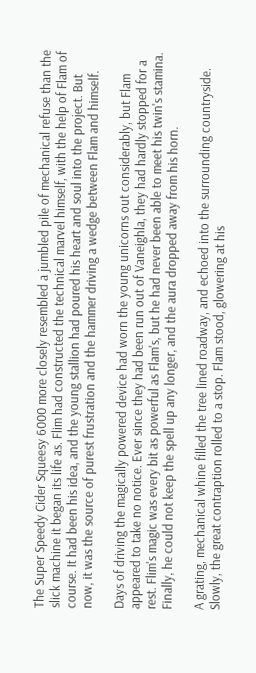The Super Speedy Cider Squeesy 6000 more closely resembled a jumbled pile of mechanical refuse than the slick machine it began its life as. Flim had constructed the technical marvel himself, with the help of Flam of course. It had been his idea, and the young stallion had poured his heart and soul into the project. But now, it was the source of purest frustration and the hammer driving a wedge between Flam and himself.

Days of driving the magically powered device had worn the young unicorns out considerably, but Flam appeared to take no notice. Ever since they had been run out of Vaneighla, they had hardly stopped for a rest. Flim's magic was every bit as powerful as Flam's, but he had never been able to meet his twin's stamina. Finally, he could not keep the spell up any longer, and the aura dropped away from his horn.

A grating, mechanical whine filled the tree lined roadway, and echoed into the surrounding countryside. Slowly, the great contraption rolled to a stop. Flam stood, glowering at his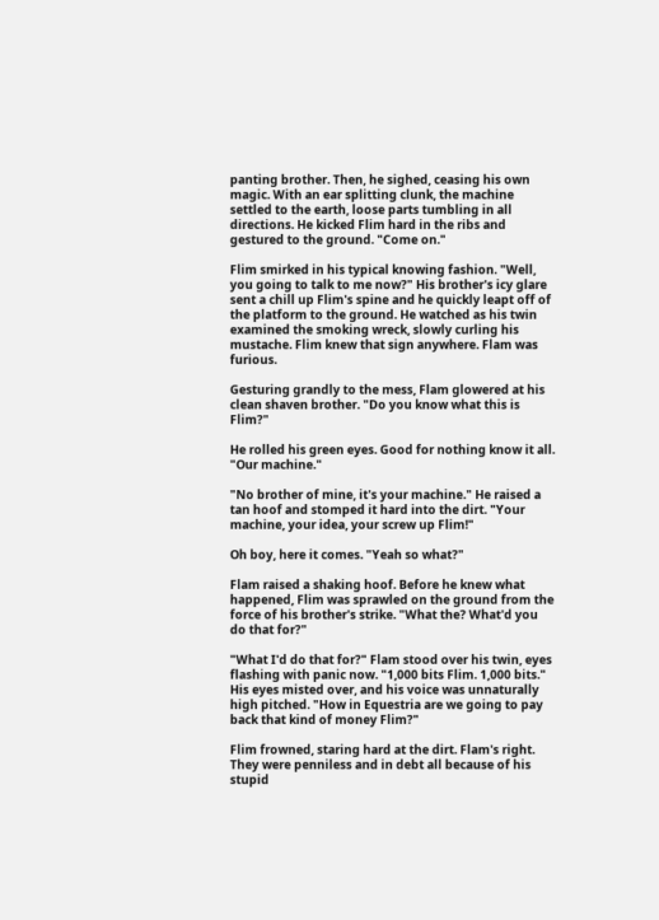panting brother. Then, he sighed, ceasing his own magic. With an ear splitting clunk, the machine settled to the earth, loose parts tumbling in all directions. He kicked Flim hard in the ribs and gestured to the ground. "Come on."

Flim smirked in his typical knowing fashion. "Well, you going to talk to me now?" His brother's icy glare sent a chill up Flim's spine and he quickly leapt off of the platform to the ground. He watched as his twin examined the smoking wreck, slowly curling his mustache. Flim knew that sign anywhere. Flam was furious.

Gesturing grandly to the mess, Flam glowered at his clean shaven brother. "Do you know what this is Flim?"

He rolled his green eyes. Good for nothing know it all. "Our machine."

"No brother of mine, it's your machine." He raised a tan hoof and stomped it hard into the dirt. "Your machine, your idea, your screw up Flim!"

Oh boy, here it comes. "Yeah so what?"

Flam raised a shaking hoof. Before he knew what happened, Flim was sprawled on the ground from the force of his brother's strike. "What the? What'd you do that for?"

"What I'd do that for?" Flam stood over his twin, eyes flashing with panic now. "1,000 bits Flim. 1,000 bits." His eyes misted over, and his voice was unnaturally high pitched. "How in Equestria are we going to pay back that kind of money Flim?"

Flim frowned, staring hard at the dirt. Flam's right. They were penniless and in debt all because of his stupid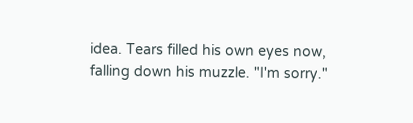idea. Tears filled his own eyes now, falling down his muzzle. "I'm sorry."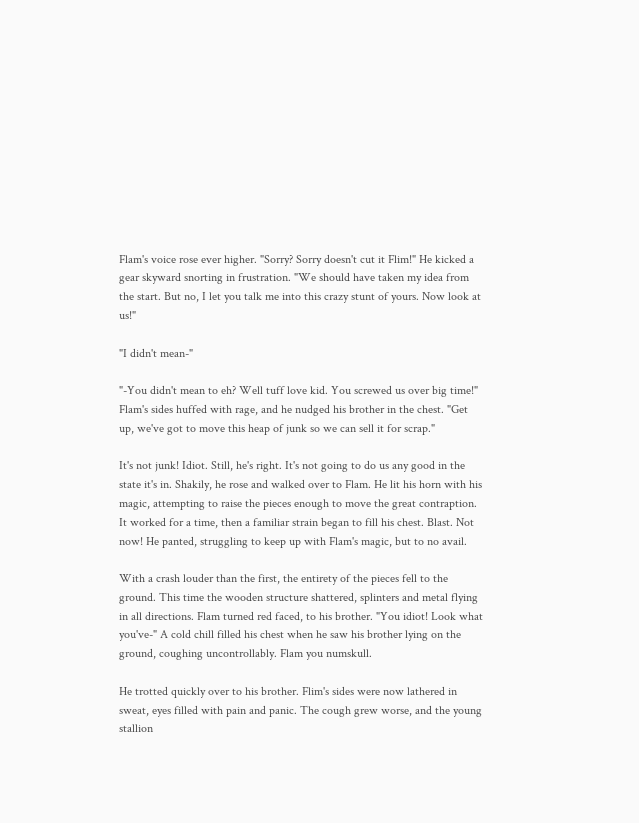Flam's voice rose ever higher. "Sorry? Sorry doesn't cut it Flim!" He kicked a gear skyward snorting in frustration. "We should have taken my idea from the start. But no, I let you talk me into this crazy stunt of yours. Now look at us!"

"I didn't mean-"

"-You didn't mean to eh? Well tuff love kid. You screwed us over big time!" Flam's sides huffed with rage, and he nudged his brother in the chest. "Get up, we've got to move this heap of junk so we can sell it for scrap."

It's not junk! Idiot. Still, he's right. It's not going to do us any good in the state it's in. Shakily, he rose and walked over to Flam. He lit his horn with his magic, attempting to raise the pieces enough to move the great contraption. It worked for a time, then a familiar strain began to fill his chest. Blast. Not now! He panted, struggling to keep up with Flam's magic, but to no avail.

With a crash louder than the first, the entirety of the pieces fell to the ground. This time the wooden structure shattered, splinters and metal flying in all directions. Flam turned red faced, to his brother. "You idiot! Look what you've-" A cold chill filled his chest when he saw his brother lying on the ground, coughing uncontrollably. Flam you numskull.

He trotted quickly over to his brother. Flim's sides were now lathered in sweat, eyes filled with pain and panic. The cough grew worse, and the young stallion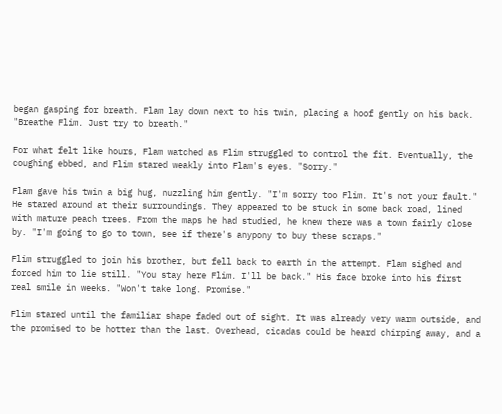began gasping for breath. Flam lay down next to his twin, placing a hoof gently on his back. "Breathe Flim. Just try to breath."

For what felt like hours, Flam watched as Flim struggled to control the fit. Eventually, the coughing ebbed, and Flim stared weakly into Flam's eyes. "Sorry."

Flam gave his twin a big hug, nuzzling him gently. "I'm sorry too Flim. It's not your fault." He stared around at their surroundings. They appeared to be stuck in some back road, lined with mature peach trees. From the maps he had studied, he knew there was a town fairly close by. "I'm going to go to town, see if there's anypony to buy these scraps."

Flim struggled to join his brother, but fell back to earth in the attempt. Flam sighed and forced him to lie still. "You stay here Flim. I'll be back." His face broke into his first real smile in weeks. "Won't take long. Promise."

Flim stared until the familiar shape faded out of sight. It was already very warm outside, and the promised to be hotter than the last. Overhead, cicadas could be heard chirping away, and a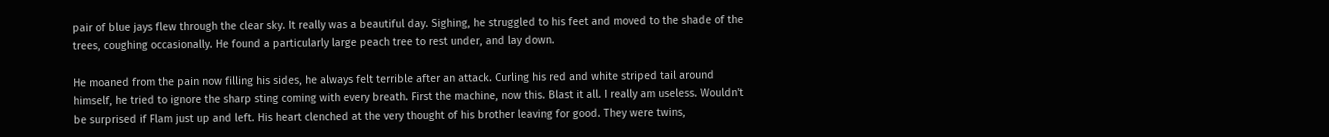pair of blue jays flew through the clear sky. It really was a beautiful day. Sighing, he struggled to his feet and moved to the shade of the trees, coughing occasionally. He found a particularly large peach tree to rest under, and lay down.

He moaned from the pain now filling his sides, he always felt terrible after an attack. Curling his red and white striped tail around himself, he tried to ignore the sharp sting coming with every breath. First the machine, now this. Blast it all. I really am useless. Wouldn't be surprised if Flam just up and left. His heart clenched at the very thought of his brother leaving for good. They were twins,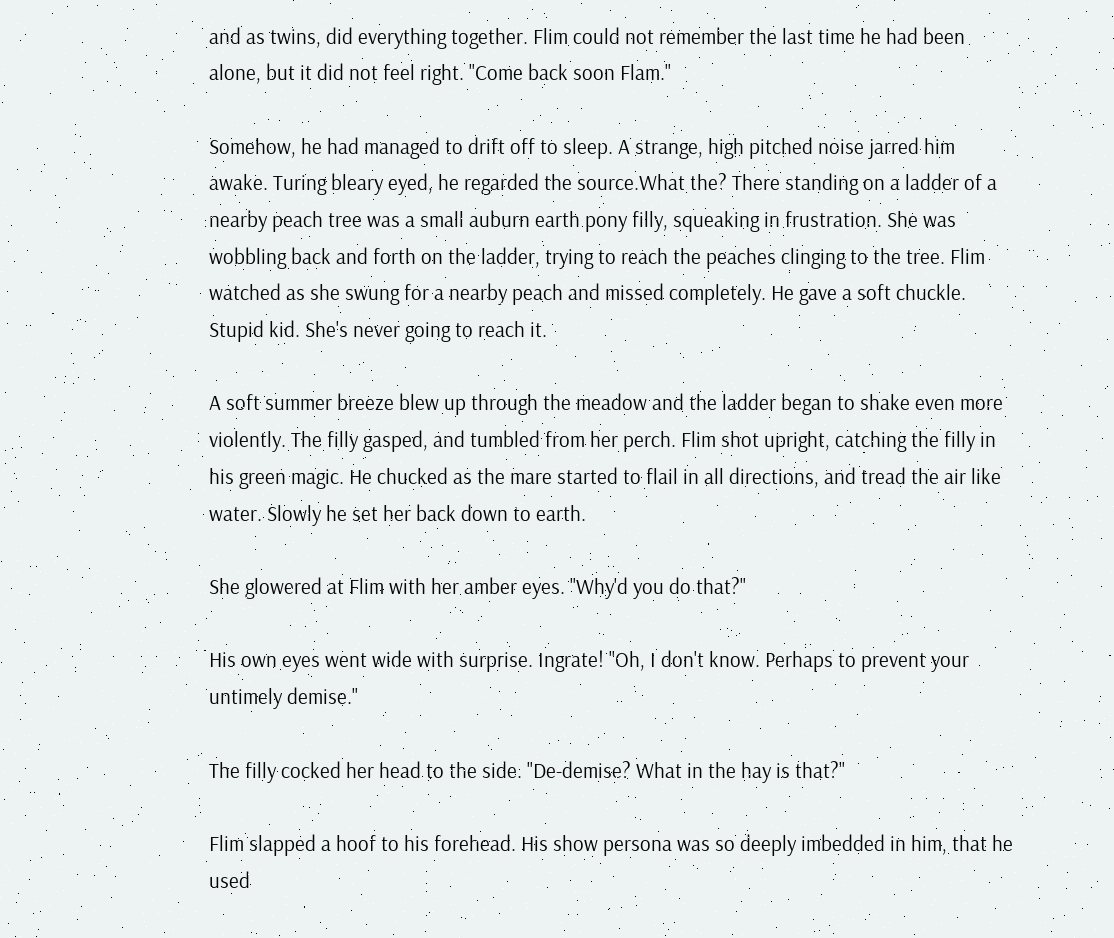and as twins, did everything together. Flim could not remember the last time he had been alone, but it did not feel right. "Come back soon Flam."

Somehow, he had managed to drift off to sleep. A strange, high pitched noise jarred him awake. Turing bleary eyed, he regarded the source.What the? There standing on a ladder of a nearby peach tree was a small auburn earth pony filly, squeaking in frustration. She was wobbling back and forth on the ladder, trying to reach the peaches clinging to the tree. Flim watched as she swung for a nearby peach and missed completely. He gave a soft chuckle. Stupid kid. She's never going to reach it.

A soft summer breeze blew up through the meadow and the ladder began to shake even more violently. The filly gasped, and tumbled from her perch. Flim shot upright, catching the filly in his green magic. He chucked as the mare started to flail in all directions, and tread the air like water. Slowly he set her back down to earth.

She glowered at Flim with her amber eyes. "Why'd you do that?"

His own eyes went wide with surprise. Ingrate! "Oh, I don't know. Perhaps to prevent your untimely demise."

The filly cocked her head to the side. "De-demise? What in the hay is that?"

Flim slapped a hoof to his forehead. His show persona was so deeply imbedded in him, that he used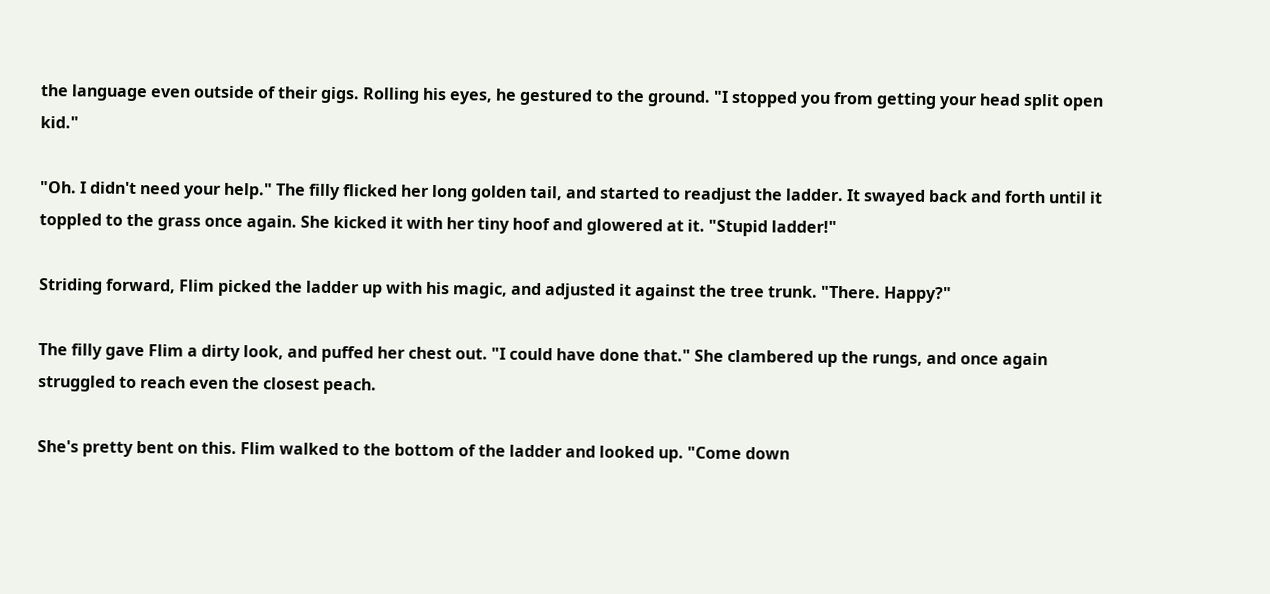the language even outside of their gigs. Rolling his eyes, he gestured to the ground. "I stopped you from getting your head split open kid."

"Oh. I didn't need your help." The filly flicked her long golden tail, and started to readjust the ladder. It swayed back and forth until it toppled to the grass once again. She kicked it with her tiny hoof and glowered at it. "Stupid ladder!"

Striding forward, Flim picked the ladder up with his magic, and adjusted it against the tree trunk. "There. Happy?"

The filly gave Flim a dirty look, and puffed her chest out. "I could have done that." She clambered up the rungs, and once again struggled to reach even the closest peach.

She's pretty bent on this. Flim walked to the bottom of the ladder and looked up. "Come down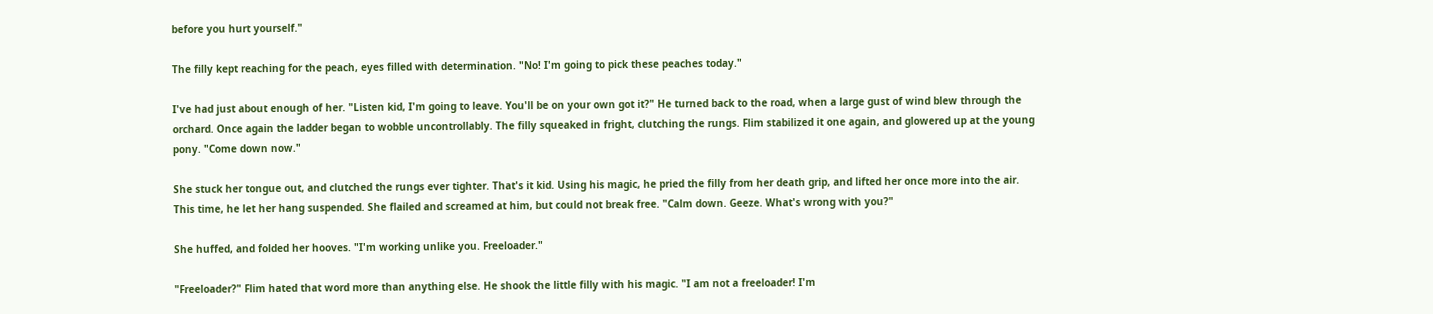before you hurt yourself."

The filly kept reaching for the peach, eyes filled with determination. "No! I'm going to pick these peaches today."

I've had just about enough of her. "Listen kid, I'm going to leave. You'll be on your own got it?" He turned back to the road, when a large gust of wind blew through the orchard. Once again the ladder began to wobble uncontrollably. The filly squeaked in fright, clutching the rungs. Flim stabilized it one again, and glowered up at the young pony. "Come down now."

She stuck her tongue out, and clutched the rungs ever tighter. That's it kid. Using his magic, he pried the filly from her death grip, and lifted her once more into the air. This time, he let her hang suspended. She flailed and screamed at him, but could not break free. "Calm down. Geeze. What's wrong with you?"

She huffed, and folded her hooves. "I'm working unlike you. Freeloader."

"Freeloader?" Flim hated that word more than anything else. He shook the little filly with his magic. "I am not a freeloader! I'm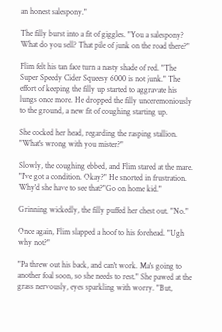an honest salespony."

The filly burst into a fit of giggles. "You a salespony? What do you sell? That pile of junk on the road there?"

Flim felt his tan face turn a nasty shade of red. "The Super Speedy Cider Squeesy 6000 is not junk." The effort of keeping the filly up started to aggravate his lungs once more. He dropped the filly unceremoniously to the ground, a new fit of coughing starting up.

She cocked her head, regarding the rasping stallion. "What's wrong with you mister?"

Slowly, the coughing ebbed, and Flim stared at the mare. "I've got a condition. Okay?" He snorted in frustration. Why'd she have to see that?"Go on home kid."

Grinning wickedly, the filly puffed her chest out. "No."

Once again, Flim slapped a hoof to his forehead. "Ugh why not?"

"Pa threw out his back, and can't work. Ma's going to another foal soon, so she needs to rest." She pawed at the grass nervously, eyes sparkling with worry. "But,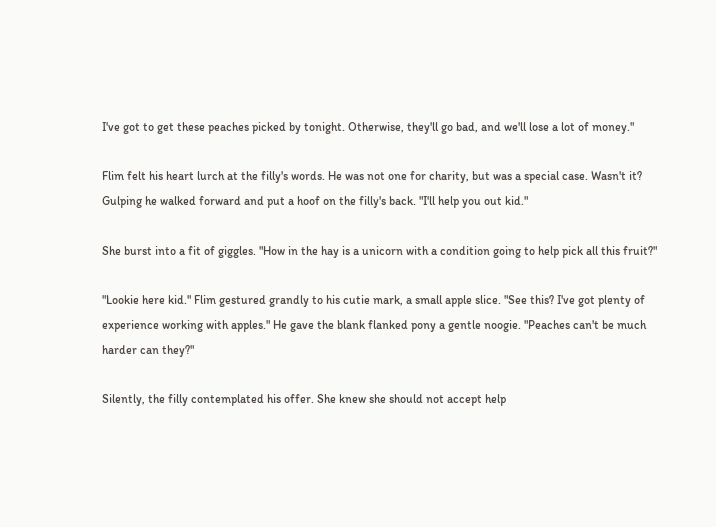I've got to get these peaches picked by tonight. Otherwise, they'll go bad, and we'll lose a lot of money."

Flim felt his heart lurch at the filly's words. He was not one for charity, but was a special case. Wasn't it? Gulping he walked forward and put a hoof on the filly's back. "I'll help you out kid."

She burst into a fit of giggles. "How in the hay is a unicorn with a condition going to help pick all this fruit?"

"Lookie here kid." Flim gestured grandly to his cutie mark, a small apple slice. "See this? I've got plenty of experience working with apples." He gave the blank flanked pony a gentle noogie. "Peaches can't be much harder can they?"

Silently, the filly contemplated his offer. She knew she should not accept help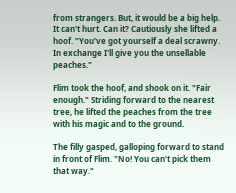from strangers. But, it would be a big help. It can't hurt. Can it? Cautiously she lifted a hoof. "You've got yourself a deal scrawny. In exchange I'll give you the unsellable peaches."

Flim took the hoof, and shook on it. "Fair enough." Striding forward to the nearest tree, he lifted the peaches from the tree with his magic and to the ground.

The filly gasped, galloping forward to stand in front of Flim. "No! You can't pick them that way."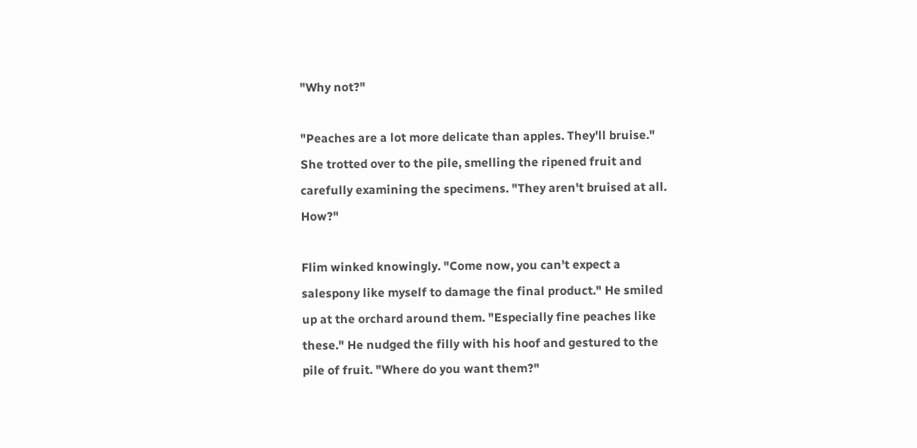"Why not?"

"Peaches are a lot more delicate than apples. They'll bruise." She trotted over to the pile, smelling the ripened fruit and carefully examining the specimens. "They aren't bruised at all. How?"

Flim winked knowingly. "Come now, you can't expect a salespony like myself to damage the final product." He smiled up at the orchard around them. "Especially fine peaches like these." He nudged the filly with his hoof and gestured to the pile of fruit. "Where do you want them?"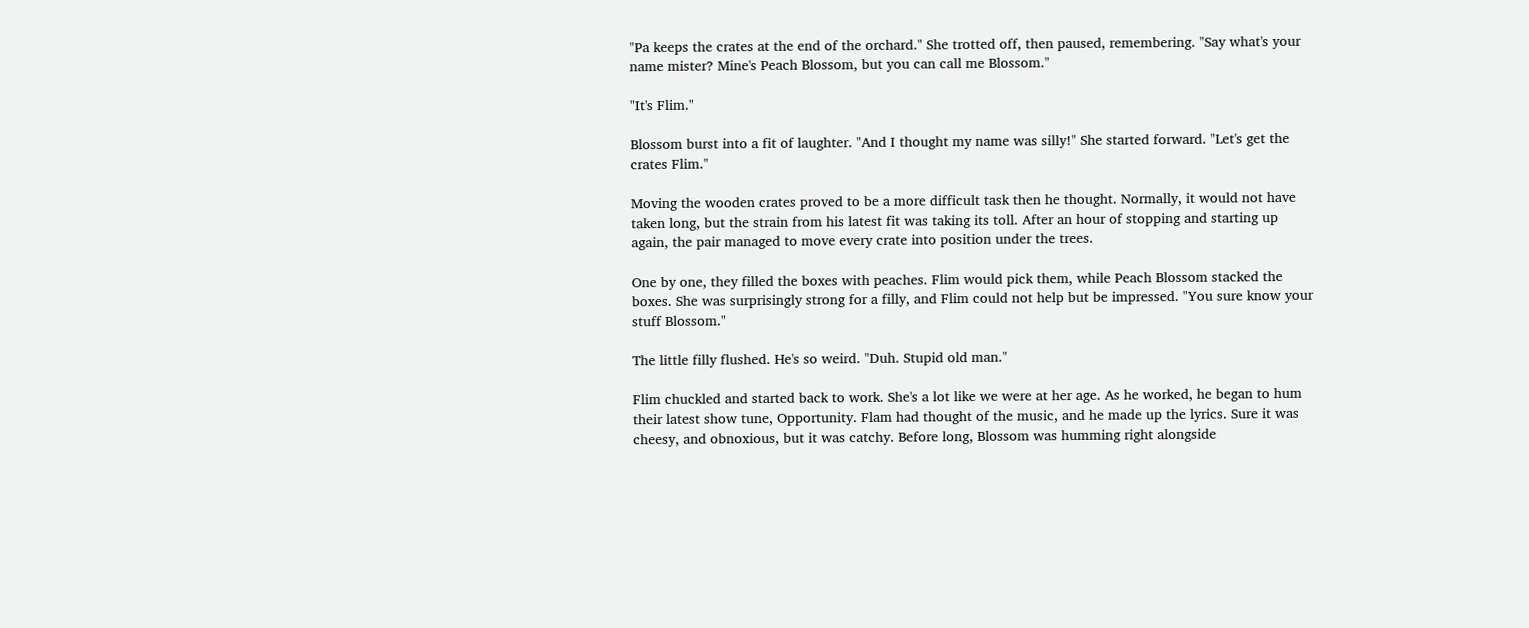"Pa keeps the crates at the end of the orchard." She trotted off, then paused, remembering. "Say what's your name mister? Mine's Peach Blossom, but you can call me Blossom."

"It's Flim."

Blossom burst into a fit of laughter. "And I thought my name was silly!" She started forward. "Let's get the crates Flim."

Moving the wooden crates proved to be a more difficult task then he thought. Normally, it would not have taken long, but the strain from his latest fit was taking its toll. After an hour of stopping and starting up again, the pair managed to move every crate into position under the trees.

One by one, they filled the boxes with peaches. Flim would pick them, while Peach Blossom stacked the boxes. She was surprisingly strong for a filly, and Flim could not help but be impressed. "You sure know your stuff Blossom."

The little filly flushed. He's so weird. "Duh. Stupid old man."

Flim chuckled and started back to work. She's a lot like we were at her age. As he worked, he began to hum their latest show tune, Opportunity. Flam had thought of the music, and he made up the lyrics. Sure it was cheesy, and obnoxious, but it was catchy. Before long, Blossom was humming right alongside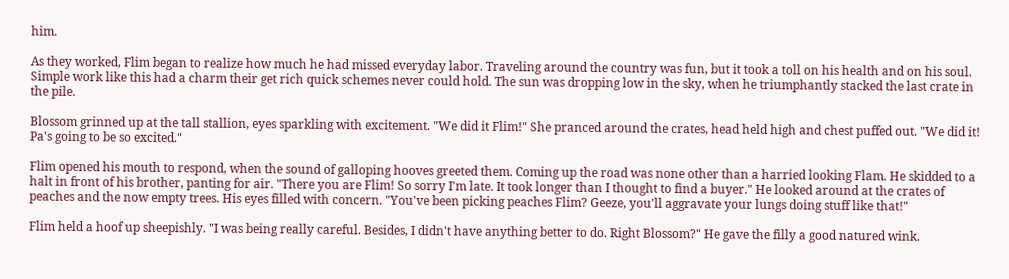him.

As they worked, Flim began to realize how much he had missed everyday labor. Traveling around the country was fun, but it took a toll on his health and on his soul. Simple work like this had a charm their get rich quick schemes never could hold. The sun was dropping low in the sky, when he triumphantly stacked the last crate in the pile.

Blossom grinned up at the tall stallion, eyes sparkling with excitement. "We did it Flim!" She pranced around the crates, head held high and chest puffed out. "We did it! Pa's going to be so excited."

Flim opened his mouth to respond, when the sound of galloping hooves greeted them. Coming up the road was none other than a harried looking Flam. He skidded to a halt in front of his brother, panting for air. "There you are Flim! So sorry I'm late. It took longer than I thought to find a buyer." He looked around at the crates of peaches and the now empty trees. His eyes filled with concern. "You've been picking peaches Flim? Geeze, you'll aggravate your lungs doing stuff like that!"

Flim held a hoof up sheepishly. "I was being really careful. Besides, I didn't have anything better to do. Right Blossom?" He gave the filly a good natured wink.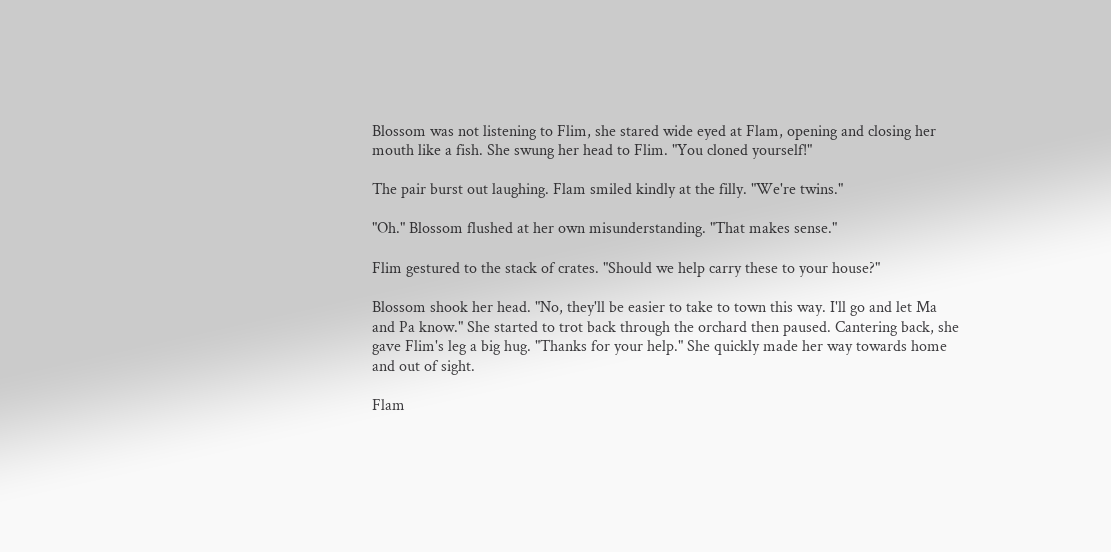Blossom was not listening to Flim, she stared wide eyed at Flam, opening and closing her mouth like a fish. She swung her head to Flim. "You cloned yourself!"

The pair burst out laughing. Flam smiled kindly at the filly. "We're twins."

"Oh." Blossom flushed at her own misunderstanding. "That makes sense."

Flim gestured to the stack of crates. "Should we help carry these to your house?"

Blossom shook her head. "No, they'll be easier to take to town this way. I'll go and let Ma and Pa know." She started to trot back through the orchard then paused. Cantering back, she gave Flim's leg a big hug. "Thanks for your help." She quickly made her way towards home and out of sight.

Flam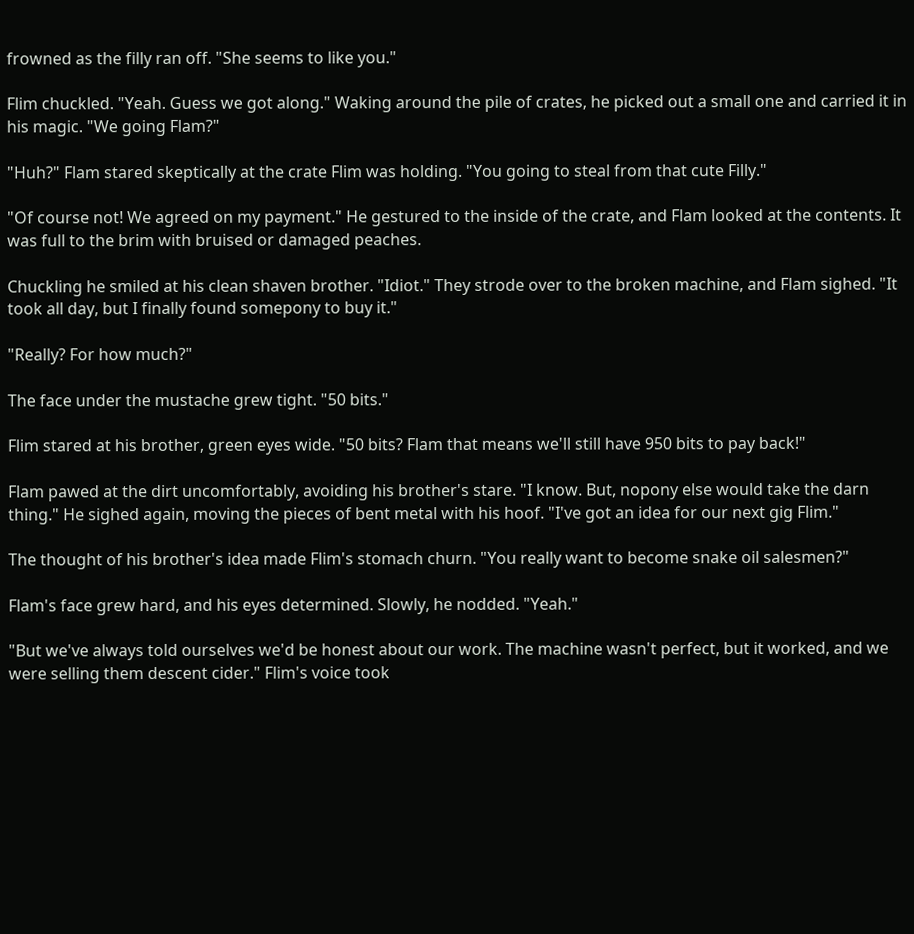frowned as the filly ran off. "She seems to like you."

Flim chuckled. "Yeah. Guess we got along." Waking around the pile of crates, he picked out a small one and carried it in his magic. "We going Flam?"

"Huh?" Flam stared skeptically at the crate Flim was holding. "You going to steal from that cute Filly."

"Of course not! We agreed on my payment." He gestured to the inside of the crate, and Flam looked at the contents. It was full to the brim with bruised or damaged peaches.

Chuckling he smiled at his clean shaven brother. "Idiot." They strode over to the broken machine, and Flam sighed. "It took all day, but I finally found somepony to buy it."

"Really? For how much?"

The face under the mustache grew tight. "50 bits."

Flim stared at his brother, green eyes wide. "50 bits? Flam that means we'll still have 950 bits to pay back!"

Flam pawed at the dirt uncomfortably, avoiding his brother's stare. "I know. But, nopony else would take the darn thing." He sighed again, moving the pieces of bent metal with his hoof. "I've got an idea for our next gig Flim."

The thought of his brother's idea made Flim's stomach churn. "You really want to become snake oil salesmen?"

Flam's face grew hard, and his eyes determined. Slowly, he nodded. "Yeah."

"But we've always told ourselves we'd be honest about our work. The machine wasn't perfect, but it worked, and we were selling them descent cider." Flim's voice took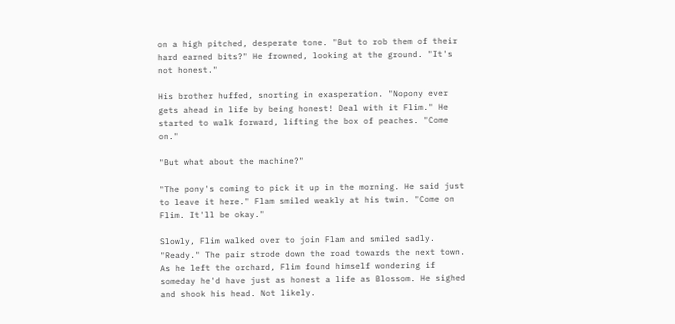on a high pitched, desperate tone. "But to rob them of their hard earned bits?" He frowned, looking at the ground. "It's not honest."

His brother huffed, snorting in exasperation. "Nopony ever gets ahead in life by being honest! Deal with it Flim." He started to walk forward, lifting the box of peaches. "Come on."

"But what about the machine?"

"The pony's coming to pick it up in the morning. He said just to leave it here." Flam smiled weakly at his twin. "Come on Flim. It'll be okay."

Slowly, Flim walked over to join Flam and smiled sadly. "Ready." The pair strode down the road towards the next town. As he left the orchard, Flim found himself wondering if someday he'd have just as honest a life as Blossom. He sighed and shook his head. Not likely.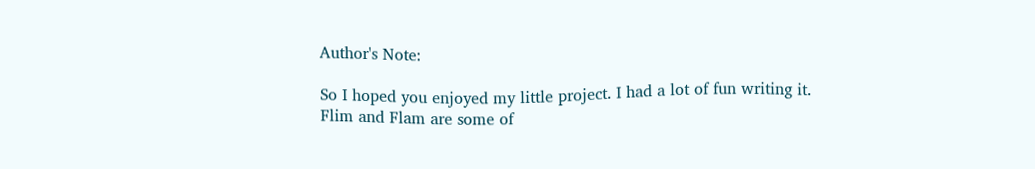Author's Note:

So I hoped you enjoyed my little project. I had a lot of fun writing it. Flim and Flam are some of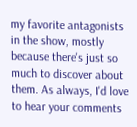my favorite antagonists in the show, mostly because there's just so much to discover about them. As always, I'd love to hear your comments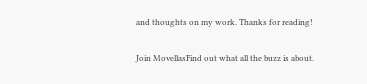and thoughts on my work. Thanks for reading!

Join MovellasFind out what all the buzz is about.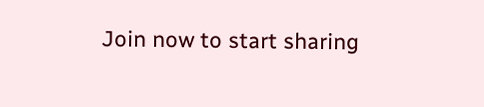Join now to start sharing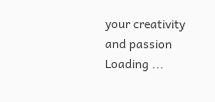your creativity and passion
Loading ...